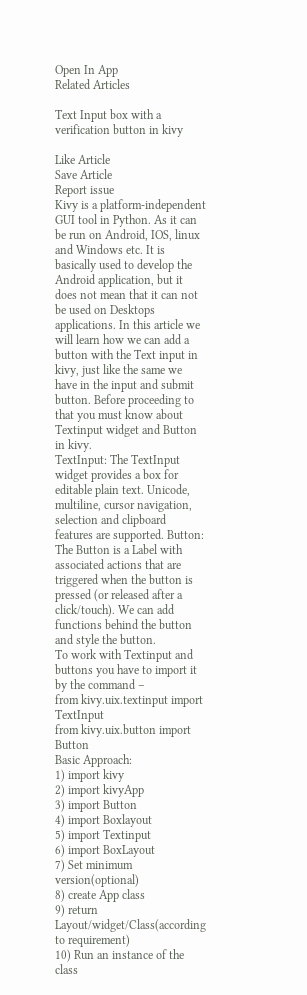Open In App
Related Articles

Text Input box with a verification button in kivy

Like Article
Save Article
Report issue
Kivy is a platform-independent GUI tool in Python. As it can be run on Android, IOS, linux and Windows etc. It is basically used to develop the Android application, but it does not mean that it can not be used on Desktops applications. In this article we will learn how we can add a button with the Text input in kivy, just like the same we have in the input and submit button. Before proceeding to that you must know about Textinput widget and Button in kivy.
TextInput: The TextInput widget provides a box for editable plain text. Unicode, multiline, cursor navigation, selection and clipboard features are supported. Button: The Button is a Label with associated actions that are triggered when the button is pressed (or released after a click/touch). We can add functions behind the button and style the button.
To work with Textinput and buttons you have to import it by the command –
from kivy.uix.textinput import TextInput
from kivy.uix.button import Button
Basic Approach:
1) import kivy
2) import kivyApp
3) import Button
4) import Boxlayout
5) import Textinput
6) import BoxLayout
7) Set minimum version(optional)
8) create App class
9) return Layout/widget/Class(according to requirement)
10) Run an instance of the class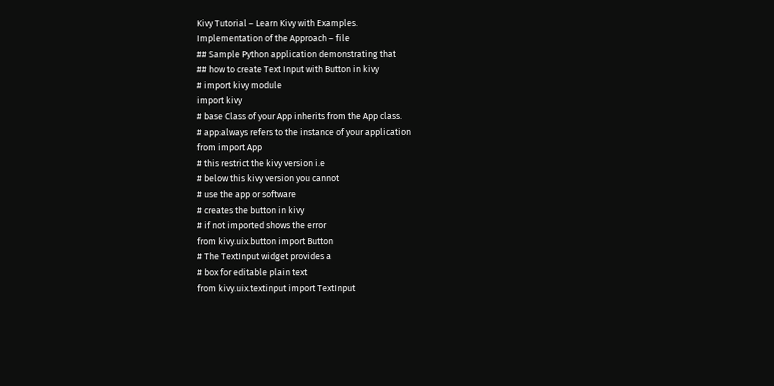Kivy Tutorial – Learn Kivy with Examples.
Implementation of the Approach – file
## Sample Python application demonstrating that
## how to create Text Input with Button in kivy
# import kivy module
import kivy
# base Class of your App inherits from the App class.
# app:always refers to the instance of your application
from import App
# this restrict the kivy version i.e
# below this kivy version you cannot
# use the app or software
# creates the button in kivy
# if not imported shows the error
from kivy.uix.button import Button
# The TextInput widget provides a
# box for editable plain text
from kivy.uix.textinput import TextInput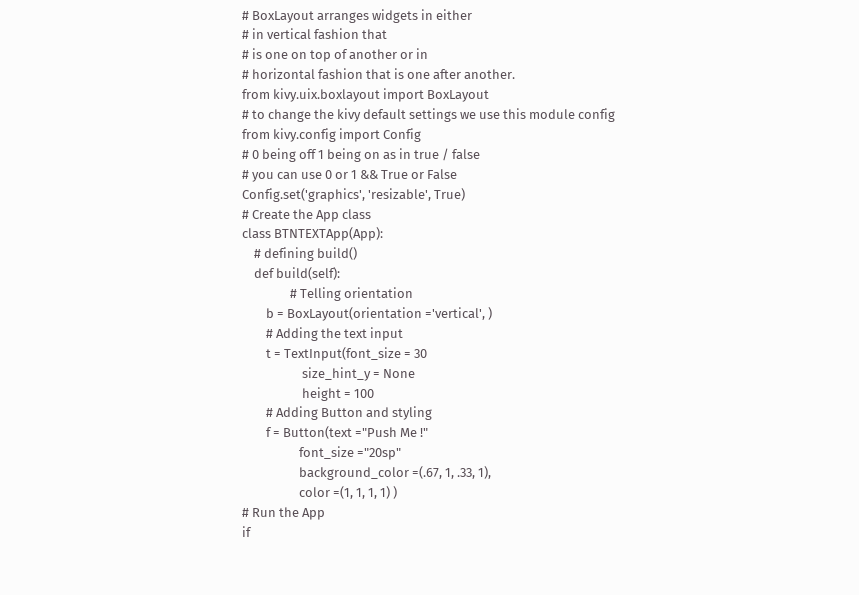# BoxLayout arranges widgets in either
# in vertical fashion that
# is one on top of another or in
# horizontal fashion that is one after another.
from kivy.uix.boxlayout import BoxLayout
# to change the kivy default settings we use this module config
from kivy.config import Config
# 0 being off 1 being on as in true / false
# you can use 0 or 1 && True or False
Config.set('graphics', 'resizable', True)
# Create the App class
class BTNTEXTApp(App):
    # defining build()
    def build(self):
                # Telling orientation
        b = BoxLayout(orientation ='vertical', )
        # Adding the text input
        t = TextInput(font_size = 30
                    size_hint_y = None
                    height = 100
        # Adding Button and styling
        f = Button(text ="Push Me !"
                   font_size ="20sp"
                   background_color =(.67, 1, .33, 1),
                   color =(1, 1, 1, 1) )
# Run the App
if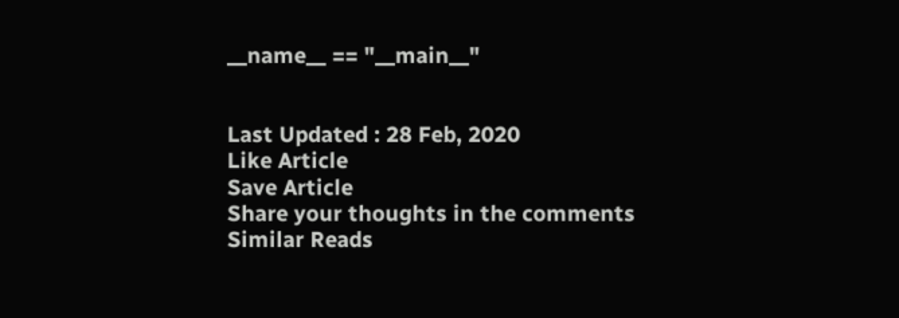__name__ == "__main__"


Last Updated : 28 Feb, 2020
Like Article
Save Article
Share your thoughts in the comments
Similar Reads